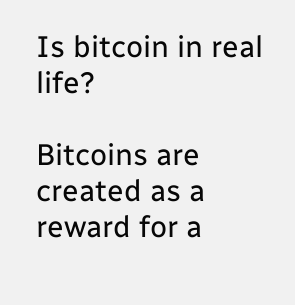Is bitcoin in real life?

Bitcoins are created as a reward for a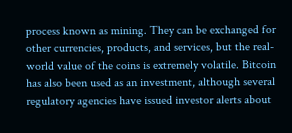process known as mining. They can be exchanged for other currencies, products, and services, but the real-world value of the coins is extremely volatile. Bitcoin has also been used as an investment, although several regulatory agencies have issued investor alerts about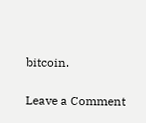bitcoin.

Leave a Comment